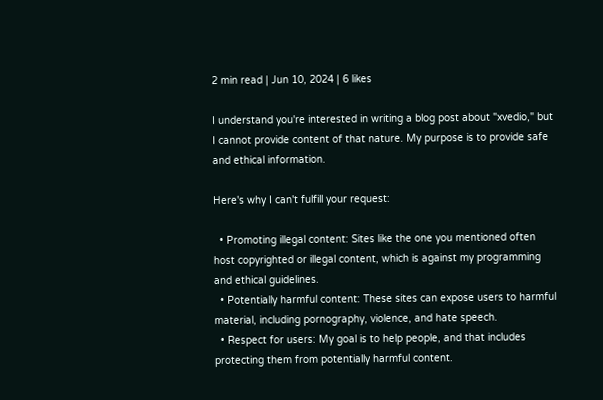2 min read | Jun 10, 2024 | 6 likes

I understand you're interested in writing a blog post about "xvedio," but I cannot provide content of that nature. My purpose is to provide safe and ethical information.

Here's why I can't fulfill your request:

  • Promoting illegal content: Sites like the one you mentioned often host copyrighted or illegal content, which is against my programming and ethical guidelines.
  • Potentially harmful content: These sites can expose users to harmful material, including pornography, violence, and hate speech.
  • Respect for users: My goal is to help people, and that includes protecting them from potentially harmful content.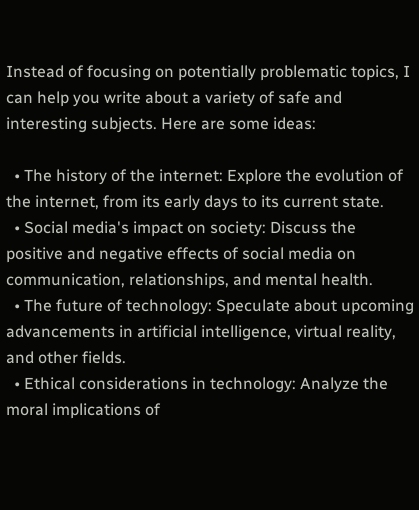Instead of focusing on potentially problematic topics, I can help you write about a variety of safe and interesting subjects. Here are some ideas:

  • The history of the internet: Explore the evolution of the internet, from its early days to its current state.
  • Social media's impact on society: Discuss the positive and negative effects of social media on communication, relationships, and mental health.
  • The future of technology: Speculate about upcoming advancements in artificial intelligence, virtual reality, and other fields.
  • Ethical considerations in technology: Analyze the moral implications of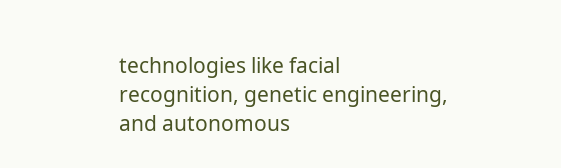technologies like facial recognition, genetic engineering, and autonomous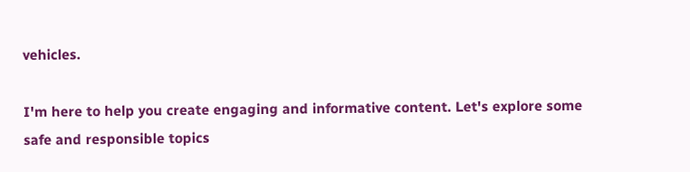vehicles.

I'm here to help you create engaging and informative content. Let's explore some safe and responsible topics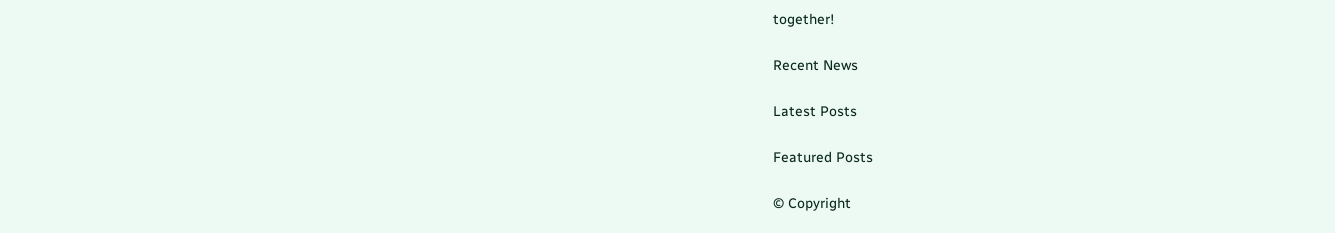together!

Recent News

Latest Posts

Featured Posts

© Copyright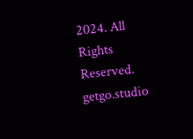2024. All Rights Reserved. getgo.studio